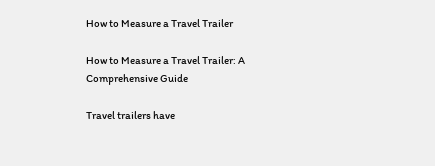How to Measure a Travel Trailer

How to Measure a Travel Trailer: A Comprehensive Guide

Travel trailers have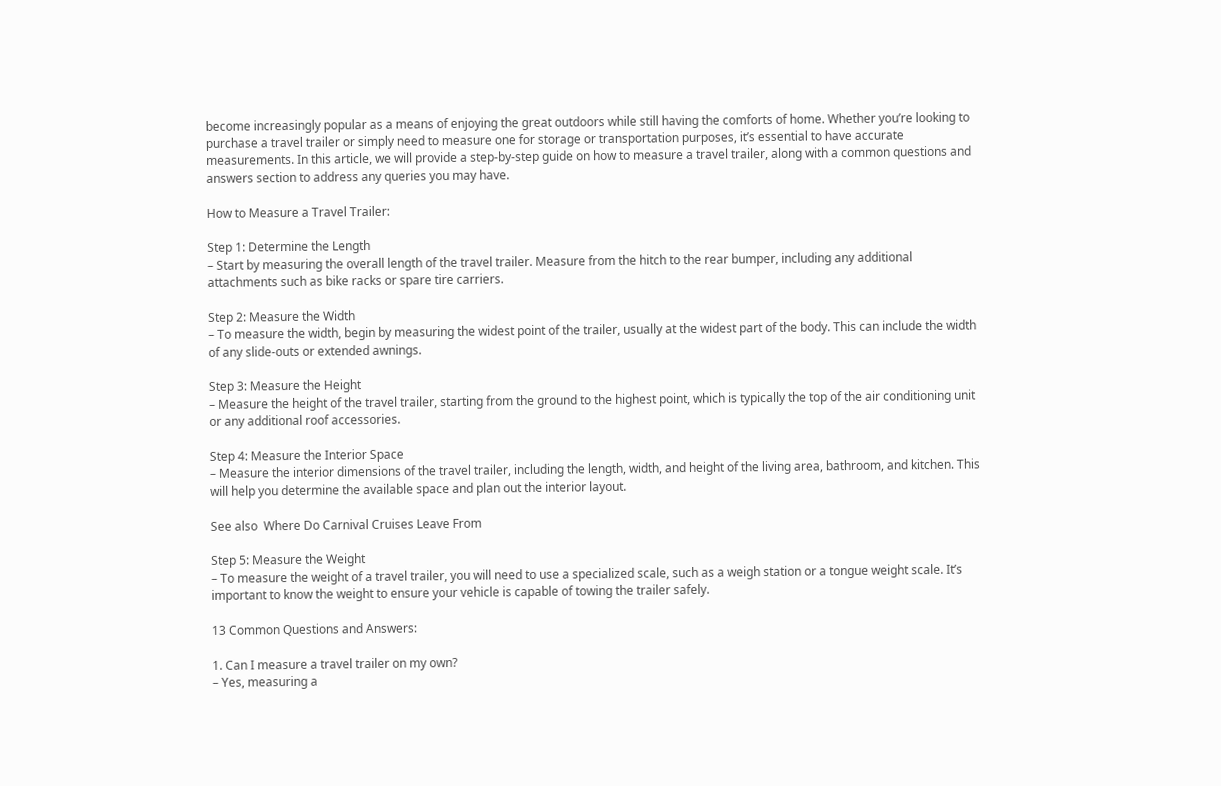become increasingly popular as a means of enjoying the great outdoors while still having the comforts of home. Whether you’re looking to purchase a travel trailer or simply need to measure one for storage or transportation purposes, it’s essential to have accurate measurements. In this article, we will provide a step-by-step guide on how to measure a travel trailer, along with a common questions and answers section to address any queries you may have.

How to Measure a Travel Trailer:

Step 1: Determine the Length
– Start by measuring the overall length of the travel trailer. Measure from the hitch to the rear bumper, including any additional attachments such as bike racks or spare tire carriers.

Step 2: Measure the Width
– To measure the width, begin by measuring the widest point of the trailer, usually at the widest part of the body. This can include the width of any slide-outs or extended awnings.

Step 3: Measure the Height
– Measure the height of the travel trailer, starting from the ground to the highest point, which is typically the top of the air conditioning unit or any additional roof accessories.

Step 4: Measure the Interior Space
– Measure the interior dimensions of the travel trailer, including the length, width, and height of the living area, bathroom, and kitchen. This will help you determine the available space and plan out the interior layout.

See also  Where Do Carnival Cruises Leave From

Step 5: Measure the Weight
– To measure the weight of a travel trailer, you will need to use a specialized scale, such as a weigh station or a tongue weight scale. It’s important to know the weight to ensure your vehicle is capable of towing the trailer safely.

13 Common Questions and Answers:

1. Can I measure a travel trailer on my own?
– Yes, measuring a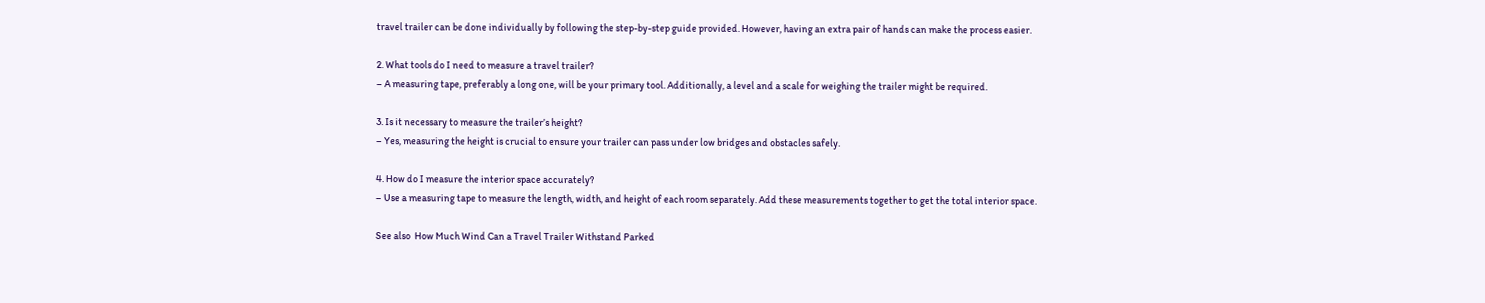travel trailer can be done individually by following the step-by-step guide provided. However, having an extra pair of hands can make the process easier.

2. What tools do I need to measure a travel trailer?
– A measuring tape, preferably a long one, will be your primary tool. Additionally, a level and a scale for weighing the trailer might be required.

3. Is it necessary to measure the trailer’s height?
– Yes, measuring the height is crucial to ensure your trailer can pass under low bridges and obstacles safely.

4. How do I measure the interior space accurately?
– Use a measuring tape to measure the length, width, and height of each room separately. Add these measurements together to get the total interior space.

See also  How Much Wind Can a Travel Trailer Withstand Parked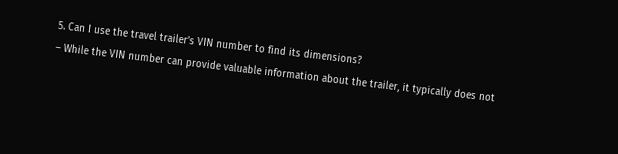5. Can I use the travel trailer’s VIN number to find its dimensions?
– While the VIN number can provide valuable information about the trailer, it typically does not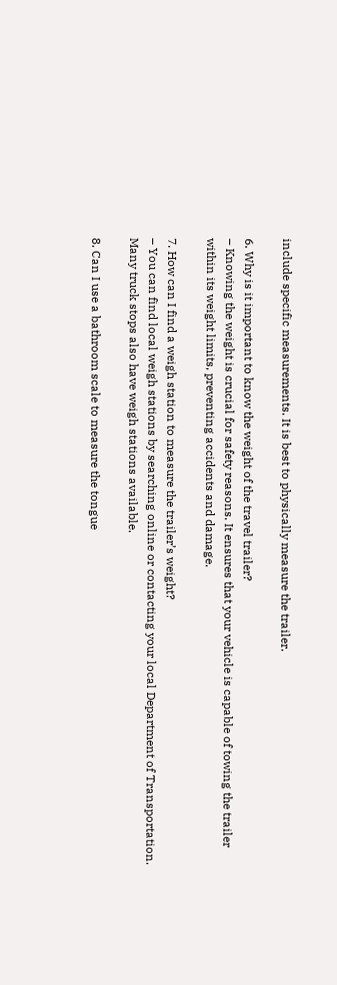include specific measurements. It is best to physically measure the trailer.

6. Why is it important to know the weight of the travel trailer?
– Knowing the weight is crucial for safety reasons. It ensures that your vehicle is capable of towing the trailer within its weight limits, preventing accidents and damage.

7. How can I find a weigh station to measure the trailer’s weight?
– You can find local weigh stations by searching online or contacting your local Department of Transportation. Many truck stops also have weigh stations available.

8. Can I use a bathroom scale to measure the tongue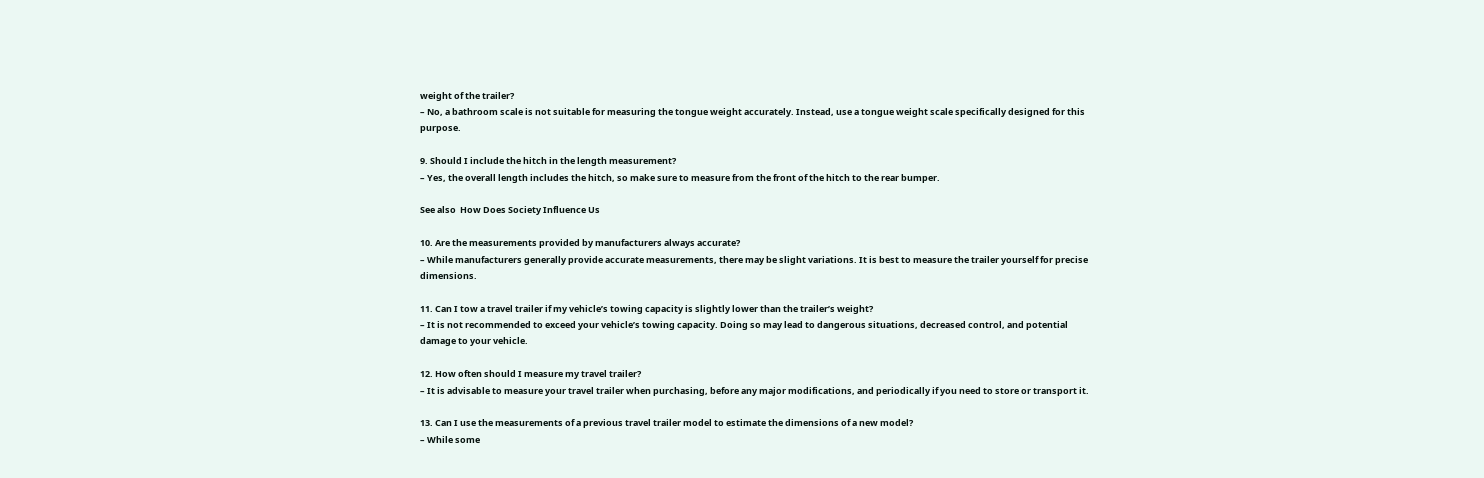weight of the trailer?
– No, a bathroom scale is not suitable for measuring the tongue weight accurately. Instead, use a tongue weight scale specifically designed for this purpose.

9. Should I include the hitch in the length measurement?
– Yes, the overall length includes the hitch, so make sure to measure from the front of the hitch to the rear bumper.

See also  How Does Society Influence Us

10. Are the measurements provided by manufacturers always accurate?
– While manufacturers generally provide accurate measurements, there may be slight variations. It is best to measure the trailer yourself for precise dimensions.

11. Can I tow a travel trailer if my vehicle’s towing capacity is slightly lower than the trailer’s weight?
– It is not recommended to exceed your vehicle’s towing capacity. Doing so may lead to dangerous situations, decreased control, and potential damage to your vehicle.

12. How often should I measure my travel trailer?
– It is advisable to measure your travel trailer when purchasing, before any major modifications, and periodically if you need to store or transport it.

13. Can I use the measurements of a previous travel trailer model to estimate the dimensions of a new model?
– While some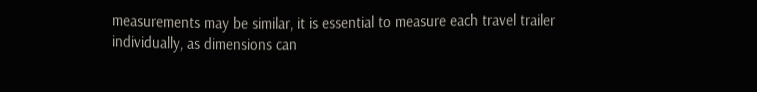measurements may be similar, it is essential to measure each travel trailer individually, as dimensions can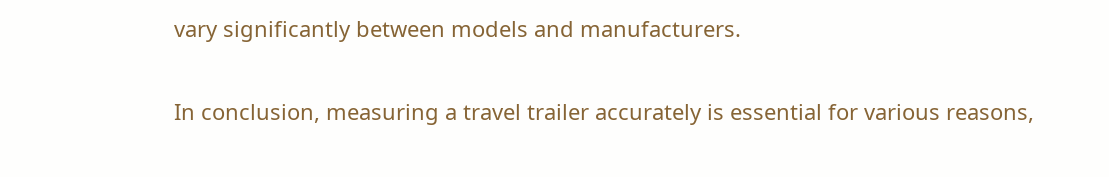vary significantly between models and manufacturers.

In conclusion, measuring a travel trailer accurately is essential for various reasons,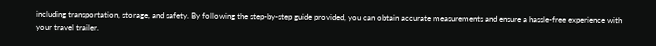including transportation, storage, and safety. By following the step-by-step guide provided, you can obtain accurate measurements and ensure a hassle-free experience with your travel trailer.